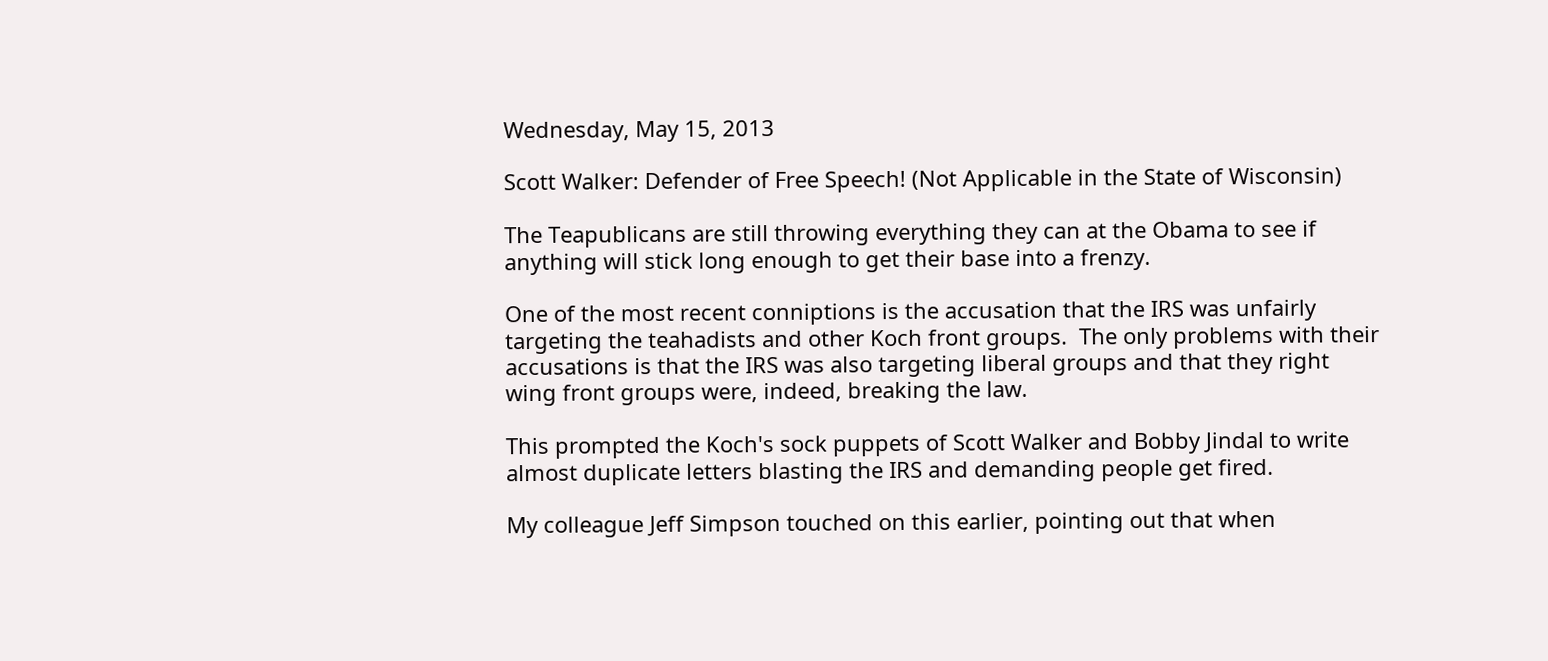Wednesday, May 15, 2013

Scott Walker: Defender of Free Speech! (Not Applicable in the State of Wisconsin)

The Teapublicans are still throwing everything they can at the Obama to see if anything will stick long enough to get their base into a frenzy.

One of the most recent conniptions is the accusation that the IRS was unfairly targeting the teahadists and other Koch front groups.  The only problems with their accusations is that the IRS was also targeting liberal groups and that they right wing front groups were, indeed, breaking the law.

This prompted the Koch's sock puppets of Scott Walker and Bobby Jindal to write almost duplicate letters blasting the IRS and demanding people get fired.

My colleague Jeff Simpson touched on this earlier, pointing out that when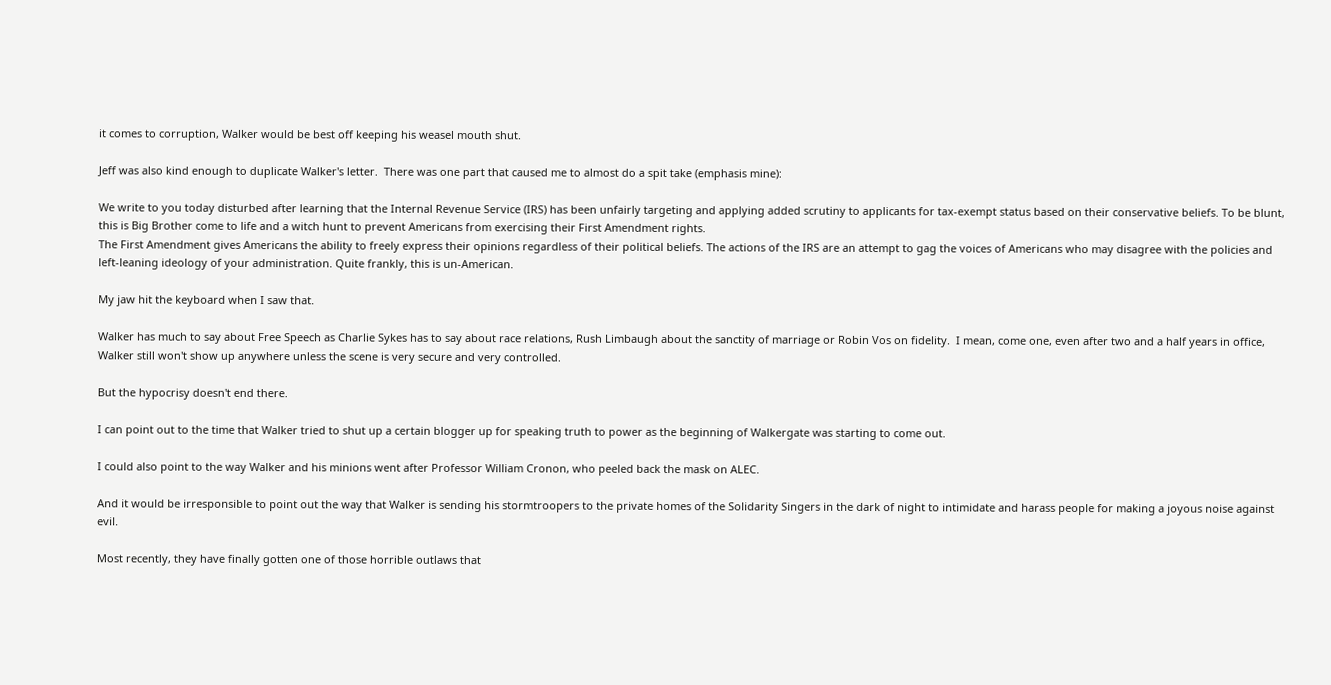it comes to corruption, Walker would be best off keeping his weasel mouth shut.

Jeff was also kind enough to duplicate Walker's letter.  There was one part that caused me to almost do a spit take (emphasis mine):

We write to you today disturbed after learning that the Internal Revenue Service (IRS) has been unfairly targeting and applying added scrutiny to applicants for tax-exempt status based on their conservative beliefs. To be blunt, this is Big Brother come to life and a witch hunt to prevent Americans from exercising their First Amendment rights.
The First Amendment gives Americans the ability to freely express their opinions regardless of their political beliefs. The actions of the IRS are an attempt to gag the voices of Americans who may disagree with the policies and left-leaning ideology of your administration. Quite frankly, this is un-American.

My jaw hit the keyboard when I saw that.

Walker has much to say about Free Speech as Charlie Sykes has to say about race relations, Rush Limbaugh about the sanctity of marriage or Robin Vos on fidelity.  I mean, come one, even after two and a half years in office, Walker still won't show up anywhere unless the scene is very secure and very controlled.

But the hypocrisy doesn't end there.

I can point out to the time that Walker tried to shut up a certain blogger up for speaking truth to power as the beginning of Walkergate was starting to come out.

I could also point to the way Walker and his minions went after Professor William Cronon, who peeled back the mask on ALEC.

And it would be irresponsible to point out the way that Walker is sending his stormtroopers to the private homes of the Solidarity Singers in the dark of night to intimidate and harass people for making a joyous noise against evil.

Most recently, they have finally gotten one of those horrible outlaws that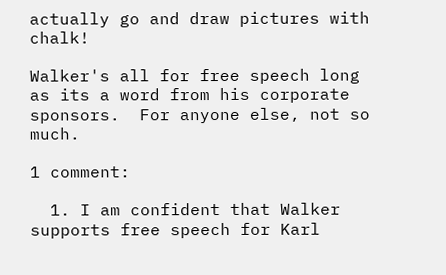actually go and draw pictures with chalk!

Walker's all for free speech long as its a word from his corporate sponsors.  For anyone else, not so much.

1 comment:

  1. I am confident that Walker supports free speech for Karl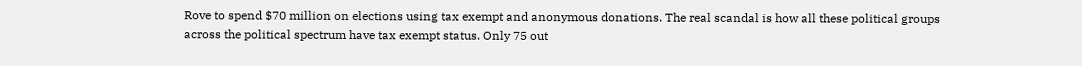Rove to spend $70 million on elections using tax exempt and anonymous donations. The real scandal is how all these political groups across the political spectrum have tax exempt status. Only 75 out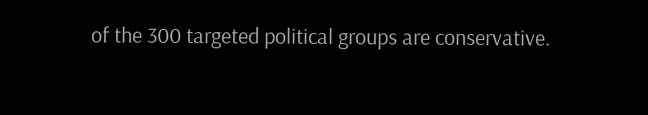of the 300 targeted political groups are conservative.